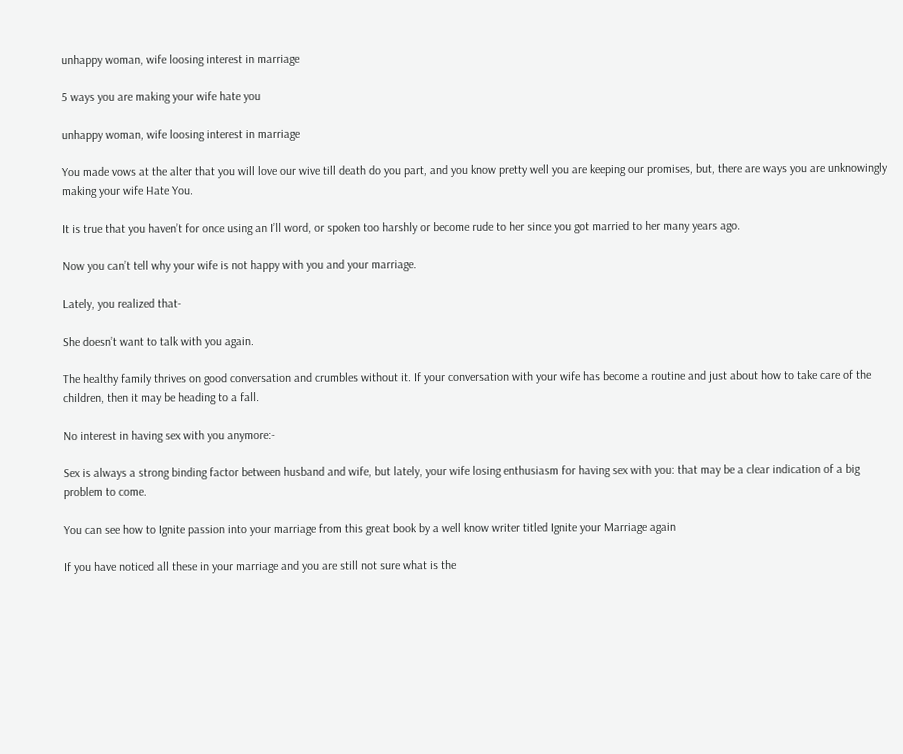unhappy woman, wife loosing interest in marriage

5 ways you are making your wife hate you

unhappy woman, wife loosing interest in marriage

You made vows at the alter that you will love our wive till death do you part, and you know pretty well you are keeping our promises, but, there are ways you are unknowingly making your wife Hate You.

It is true that you haven’t for once using an I’ll word, or spoken too harshly or become rude to her since you got married to her many years ago.

Now you can’t tell why your wife is not happy with you and your marriage.

Lately, you realized that-

She doesn’t want to talk with you again.

The healthy family thrives on good conversation and crumbles without it. If your conversation with your wife has become a routine and just about how to take care of the children, then it may be heading to a fall.

No interest in having sex with you anymore:-

Sex is always a strong binding factor between husband and wife, but lately, your wife losing enthusiasm for having sex with you: that may be a clear indication of a big problem to come.

You can see how to Ignite passion into your marriage from this great book by a well know writer titled Ignite your Marriage again

If you have noticed all these in your marriage and you are still not sure what is the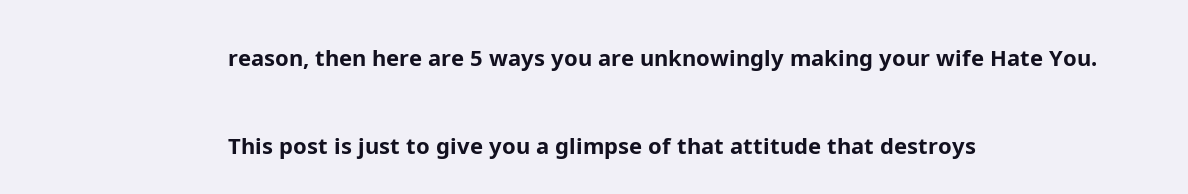reason, then here are 5 ways you are unknowingly making your wife Hate You.

This post is just to give you a glimpse of that attitude that destroys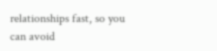relationships fast, so you can avoid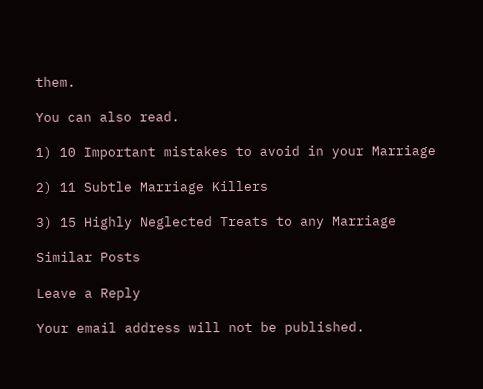them.

You can also read.

1) 10 Important mistakes to avoid in your Marriage

2) 11 Subtle Marriage Killers

3) 15 Highly Neglected Treats to any Marriage

Similar Posts

Leave a Reply

Your email address will not be published.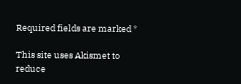Required fields are marked *

This site uses Akismet to reduce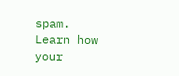spam. Learn how your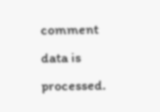comment data is processed.